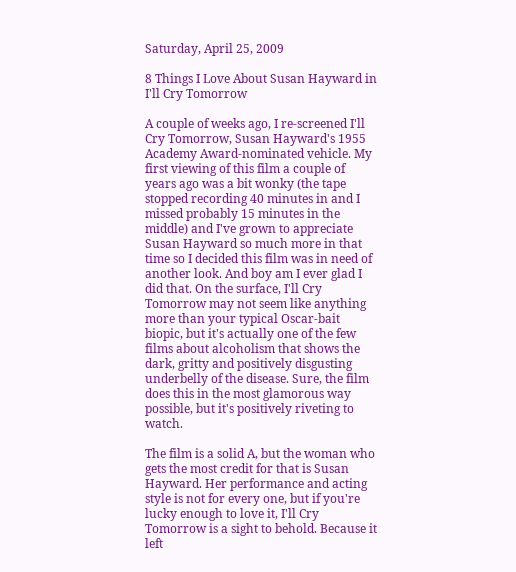Saturday, April 25, 2009

8 Things I Love About Susan Hayward in I'll Cry Tomorrow

A couple of weeks ago, I re-screened I'll Cry Tomorrow, Susan Hayward's 1955 Academy Award-nominated vehicle. My first viewing of this film a couple of years ago was a bit wonky (the tape stopped recording 40 minutes in and I missed probably 15 minutes in the middle) and I've grown to appreciate Susan Hayward so much more in that time so I decided this film was in need of another look. And boy am I ever glad I did that. On the surface, I'll Cry Tomorrow may not seem like anything more than your typical Oscar-bait biopic, but it's actually one of the few films about alcoholism that shows the dark, gritty and positively disgusting underbelly of the disease. Sure, the film does this in the most glamorous way possible, but it's positively riveting to watch.

The film is a solid A, but the woman who gets the most credit for that is Susan Hayward. Her performance and acting style is not for every one, but if you're lucky enough to love it, I'll Cry Tomorrow is a sight to behold. Because it left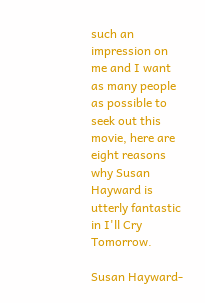such an impression on me and I want as many people as possible to seek out this movie, here are eight reasons why Susan Hayward is utterly fantastic in I'll Cry Tomorrow.

Susan Hayward-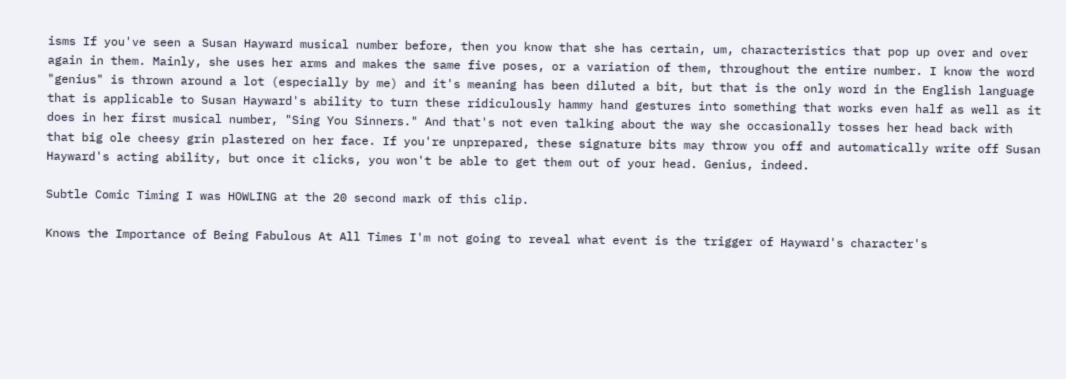isms If you've seen a Susan Hayward musical number before, then you know that she has certain, um, characteristics that pop up over and over again in them. Mainly, she uses her arms and makes the same five poses, or a variation of them, throughout the entire number. I know the word "genius" is thrown around a lot (especially by me) and it's meaning has been diluted a bit, but that is the only word in the English language that is applicable to Susan Hayward's ability to turn these ridiculously hammy hand gestures into something that works even half as well as it does in her first musical number, "Sing You Sinners." And that's not even talking about the way she occasionally tosses her head back with that big ole cheesy grin plastered on her face. If you're unprepared, these signature bits may throw you off and automatically write off Susan Hayward's acting ability, but once it clicks, you won't be able to get them out of your head. Genius, indeed.

Subtle Comic Timing I was HOWLING at the 20 second mark of this clip.

Knows the Importance of Being Fabulous At All Times I'm not going to reveal what event is the trigger of Hayward's character's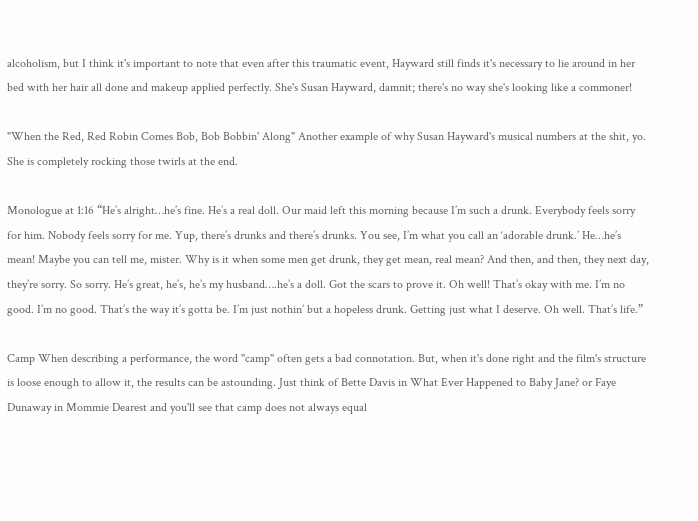alcoholism, but I think it's important to note that even after this traumatic event, Hayward still finds it's necessary to lie around in her bed with her hair all done and makeup applied perfectly. She's Susan Hayward, damnit; there's no way she's looking like a commoner!

"When the Red, Red Robin Comes Bob, Bob Bobbin' Along" Another example of why Susan Hayward's musical numbers at the shit, yo. She is completely rocking those twirls at the end.

Monologue at 1:16 “He’s alright…he’s fine. He’s a real doll. Our maid left this morning because I’m such a drunk. Everybody feels sorry for him. Nobody feels sorry for me. Yup, there’s drunks and there’s drunks. You see, I’m what you call an ‘adorable drunk.’ He…he’s mean! Maybe you can tell me, mister. Why is it when some men get drunk, they get mean, real mean? And then, and then, they next day, they’re sorry. So sorry. He’s great, he’s, he’s my husband….he’s a doll. Got the scars to prove it. Oh well! That’s okay with me. I’m no good. I’m no good. That’s the way it’s gotta be. I’m just nothin’ but a hopeless drunk. Getting just what I deserve. Oh well. That’s life.”

Camp When describing a performance, the word "camp" often gets a bad connotation. But, when it's done right and the film's structure is loose enough to allow it, the results can be astounding. Just think of Bette Davis in What Ever Happened to Baby Jane? or Faye Dunaway in Mommie Dearest and you'll see that camp does not always equal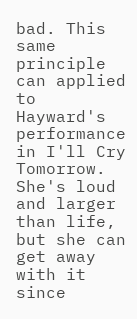bad. This same principle can applied to Hayward's performance in I'll Cry Tomorrow. She's loud and larger than life, but she can get away with it since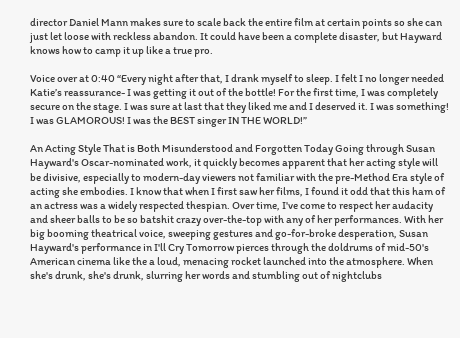director Daniel Mann makes sure to scale back the entire film at certain points so she can just let loose with reckless abandon. It could have been a complete disaster, but Hayward knows how to camp it up like a true pro.

Voice over at 0:40 “Every night after that, I drank myself to sleep. I felt I no longer needed Katie’s reassurance- I was getting it out of the bottle! For the first time, I was completely secure on the stage. I was sure at last that they liked me and I deserved it. I was something! I was GLAMOROUS! I was the BEST singer IN THE WORLD!”

An Acting Style That is Both Misunderstood and Forgotten Today Going through Susan Hayward's Oscar-nominated work, it quickly becomes apparent that her acting style will be divisive, especially to modern-day viewers not familiar with the pre-Method Era style of acting she embodies. I know that when I first saw her films, I found it odd that this ham of an actress was a widely respected thespian. Over time, I've come to respect her audacity and sheer balls to be so batshit crazy over-the-top with any of her performances. With her big booming theatrical voice, sweeping gestures and go-for-broke desperation, Susan Hayward's performance in I'll Cry Tomorrow pierces through the doldrums of mid-50's American cinema like the a loud, menacing rocket launched into the atmosphere. When she's drunk, she's drunk, slurring her words and stumbling out of nightclubs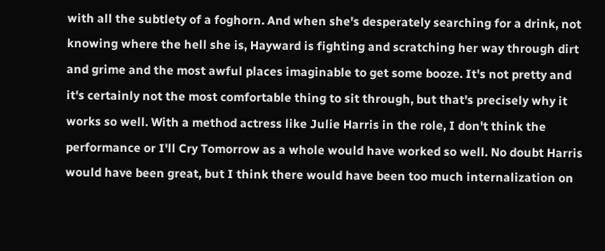with all the subtlety of a foghorn. And when she's desperately searching for a drink, not knowing where the hell she is, Hayward is fighting and scratching her way through dirt and grime and the most awful places imaginable to get some booze. It's not pretty and it's certainly not the most comfortable thing to sit through, but that's precisely why it works so well. With a method actress like Julie Harris in the role, I don't think the performance or I'll Cry Tomorrow as a whole would have worked so well. No doubt Harris would have been great, but I think there would have been too much internalization on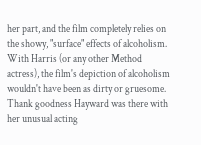her part, and the film completely relies on the showy, "surface" effects of alcoholism. With Harris (or any other Method actress), the film's depiction of alcoholism wouldn't have been as dirty or gruesome. Thank goodness Hayward was there with her unusual acting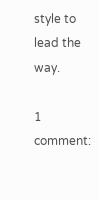style to lead the way.

1 comment: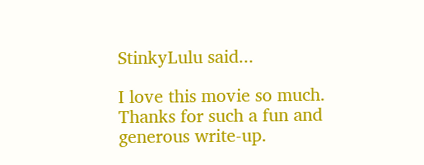StinkyLulu said...

I love this movie so much.
Thanks for such a fun and generous write-up.